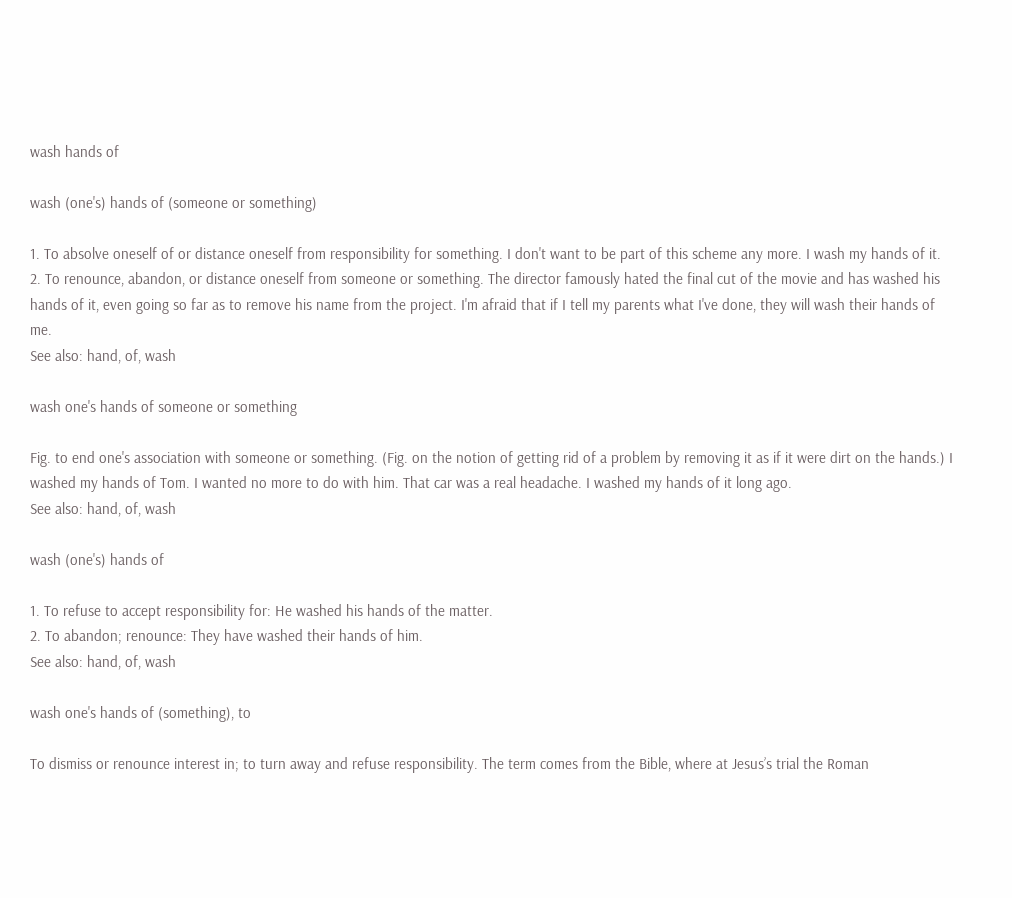wash hands of

wash (one's) hands of (someone or something)

1. To absolve oneself of or distance oneself from responsibility for something. I don't want to be part of this scheme any more. I wash my hands of it.
2. To renounce, abandon, or distance oneself from someone or something. The director famously hated the final cut of the movie and has washed his hands of it, even going so far as to remove his name from the project. I'm afraid that if I tell my parents what I've done, they will wash their hands of me.
See also: hand, of, wash

wash one's hands of someone or something

Fig. to end one's association with someone or something. (Fig. on the notion of getting rid of a problem by removing it as if it were dirt on the hands.) I washed my hands of Tom. I wanted no more to do with him. That car was a real headache. I washed my hands of it long ago.
See also: hand, of, wash

wash (one's) hands of

1. To refuse to accept responsibility for: He washed his hands of the matter.
2. To abandon; renounce: They have washed their hands of him.
See also: hand, of, wash

wash one's hands of (something), to

To dismiss or renounce interest in; to turn away and refuse responsibility. The term comes from the Bible, where at Jesus’s trial the Roman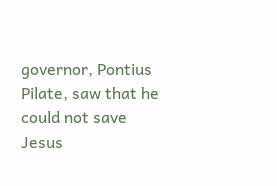governor, Pontius Pilate, saw that he could not save Jesus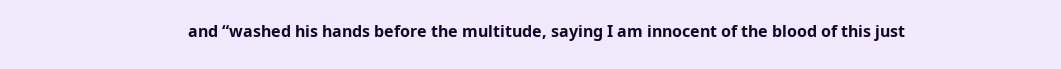and “washed his hands before the multitude, saying I am innocent of the blood of this just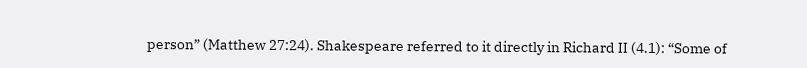person” (Matthew 27:24). Shakespeare referred to it directly in Richard II (4.1): “Some of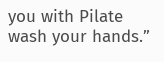you with Pilate wash your hands.”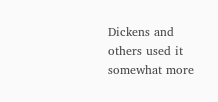Dickens and others used it somewhat more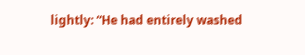lightly: “He had entirely washed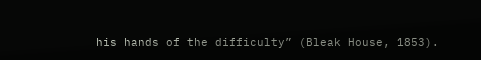his hands of the difficulty” (Bleak House, 1853).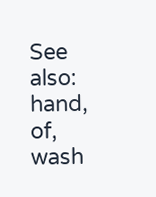See also: hand, of, wash